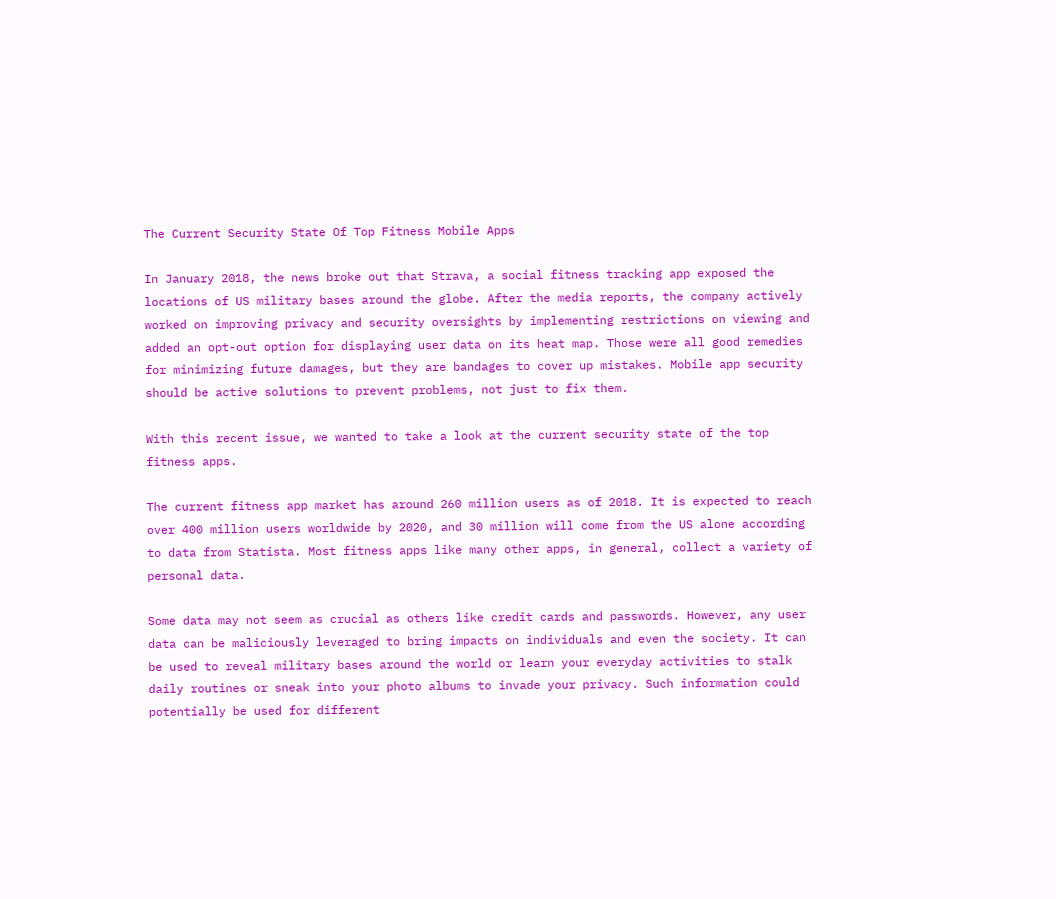The Current Security State Of Top Fitness Mobile Apps

In January 2018, the news broke out that Strava, a social fitness tracking app exposed the locations of US military bases around the globe. After the media reports, the company actively worked on improving privacy and security oversights by implementing restrictions on viewing and added an opt-out option for displaying user data on its heat map. Those were all good remedies for minimizing future damages, but they are bandages to cover up mistakes. Mobile app security should be active solutions to prevent problems, not just to fix them.

With this recent issue, we wanted to take a look at the current security state of the top fitness apps.

The current fitness app market has around 260 million users as of 2018. It is expected to reach over 400 million users worldwide by 2020, and 30 million will come from the US alone according to data from Statista. Most fitness apps like many other apps, in general, collect a variety of personal data.

Some data may not seem as crucial as others like credit cards and passwords. However, any user data can be maliciously leveraged to bring impacts on individuals and even the society. It can be used to reveal military bases around the world or learn your everyday activities to stalk daily routines or sneak into your photo albums to invade your privacy. Such information could potentially be used for different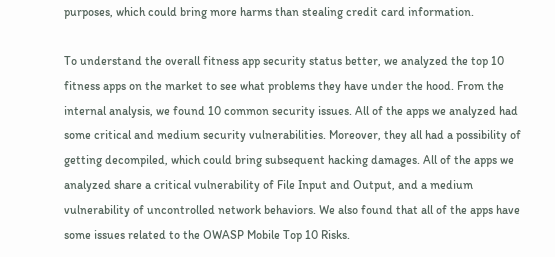purposes, which could bring more harms than stealing credit card information.

To understand the overall fitness app security status better, we analyzed the top 10 fitness apps on the market to see what problems they have under the hood. From the internal analysis, we found 10 common security issues. All of the apps we analyzed had some critical and medium security vulnerabilities. Moreover, they all had a possibility of getting decompiled, which could bring subsequent hacking damages. All of the apps we analyzed share a critical vulnerability of File Input and Output, and a medium vulnerability of uncontrolled network behaviors. We also found that all of the apps have some issues related to the OWASP Mobile Top 10 Risks.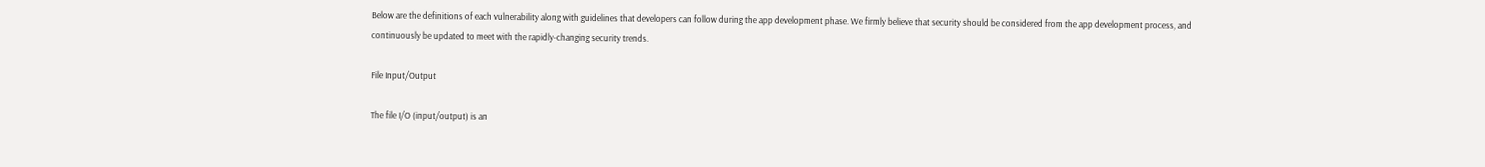Below are the definitions of each vulnerability along with guidelines that developers can follow during the app development phase. We firmly believe that security should be considered from the app development process, and continuously be updated to meet with the rapidly-changing security trends.

File Input/Output

The file I/O (input/output) is an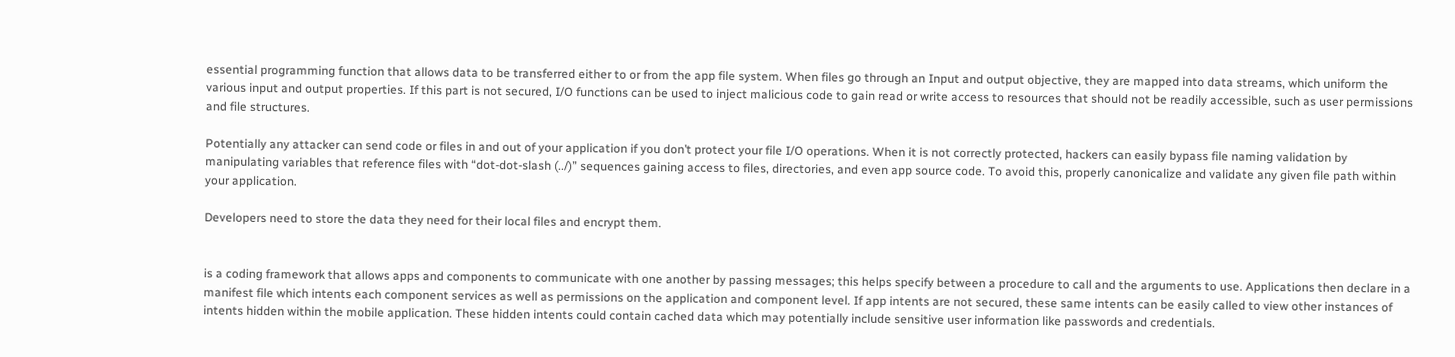essential programming function that allows data to be transferred either to or from the app file system. When files go through an Input and output objective, they are mapped into data streams, which uniform the various input and output properties. If this part is not secured, I/O functions can be used to inject malicious code to gain read or write access to resources that should not be readily accessible, such as user permissions and file structures.

Potentially any attacker can send code or files in and out of your application if you don’t protect your file I/O operations. When it is not correctly protected, hackers can easily bypass file naming validation by manipulating variables that reference files with “dot-dot-slash (../)” sequences gaining access to files, directories, and even app source code. To avoid this, properly canonicalize and validate any given file path within your application.

Developers need to store the data they need for their local files and encrypt them.


is a coding framework that allows apps and components to communicate with one another by passing messages; this helps specify between a procedure to call and the arguments to use. Applications then declare in a manifest file which intents each component services as well as permissions on the application and component level. If app intents are not secured, these same intents can be easily called to view other instances of intents hidden within the mobile application. These hidden intents could contain cached data which may potentially include sensitive user information like passwords and credentials.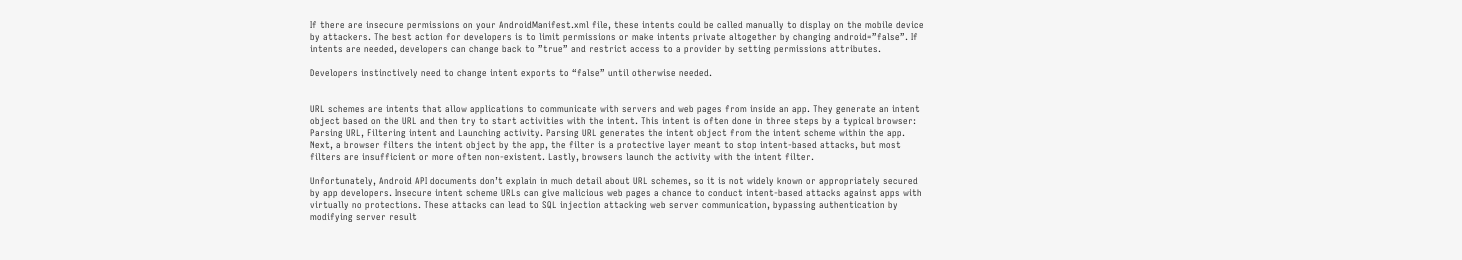If there are insecure permissions on your AndroidManifest.xml file, these intents could be called manually to display on the mobile device by attackers. The best action for developers is to limit permissions or make intents private altogether by changing android=”false”. If intents are needed, developers can change back to ”true” and restrict access to a provider by setting permissions attributes.

Developers instinctively need to change intent exports to “false” until otherwise needed.


URL schemes are intents that allow applications to communicate with servers and web pages from inside an app. They generate an intent object based on the URL and then try to start activities with the intent. This intent is often done in three steps by a typical browser: Parsing URL, Filtering intent and Launching activity. Parsing URL generates the intent object from the intent scheme within the app. Next, a browser filters the intent object by the app, the filter is a protective layer meant to stop intent-based attacks, but most filters are insufficient or more often non-existent. Lastly, browsers launch the activity with the intent filter.

Unfortunately, Android API documents don’t explain in much detail about URL schemes, so it is not widely known or appropriately secured by app developers. Insecure intent scheme URLs can give malicious web pages a chance to conduct intent-based attacks against apps with virtually no protections. These attacks can lead to SQL injection attacking web server communication, bypassing authentication by modifying server result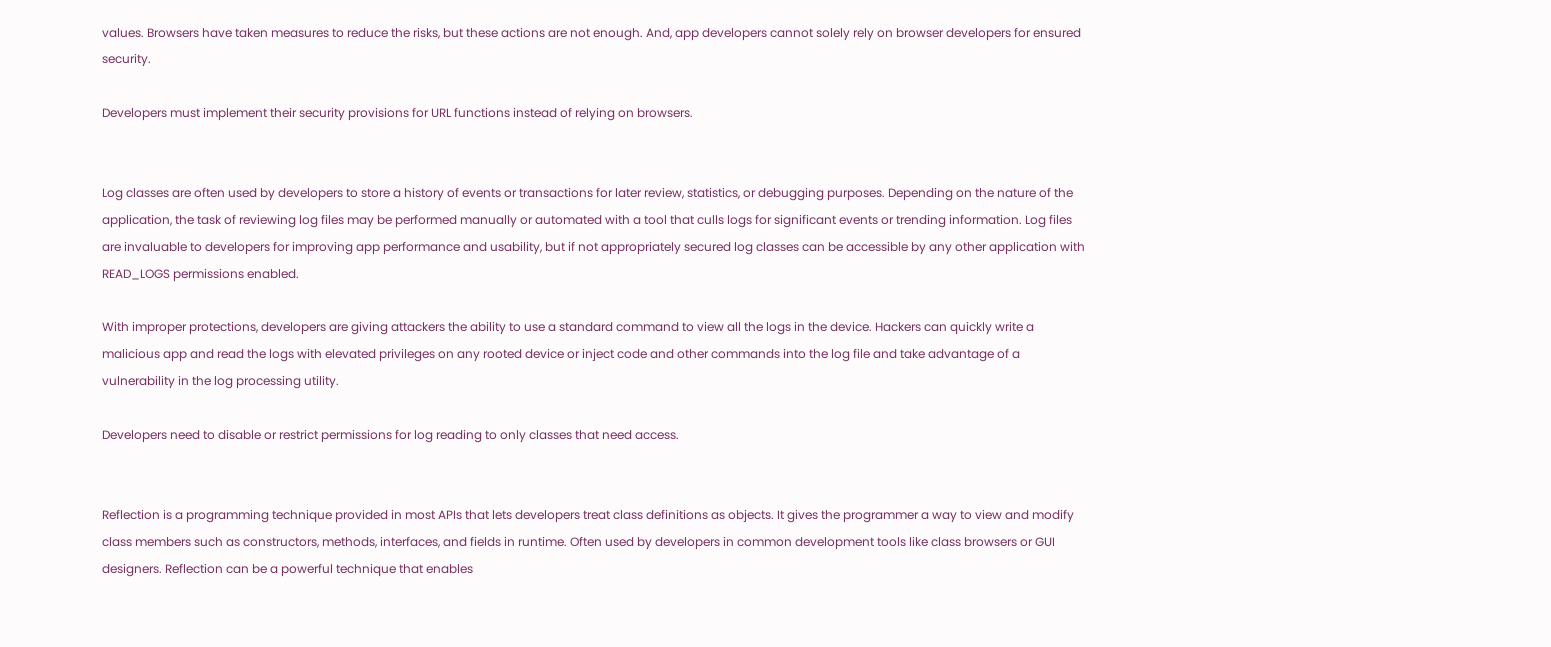values. Browsers have taken measures to reduce the risks, but these actions are not enough. And, app developers cannot solely rely on browser developers for ensured security.

Developers must implement their security provisions for URL functions instead of relying on browsers.


Log classes are often used by developers to store a history of events or transactions for later review, statistics, or debugging purposes. Depending on the nature of the application, the task of reviewing log files may be performed manually or automated with a tool that culls logs for significant events or trending information. Log files are invaluable to developers for improving app performance and usability, but if not appropriately secured log classes can be accessible by any other application with READ_LOGS permissions enabled.

With improper protections, developers are giving attackers the ability to use a standard command to view all the logs in the device. Hackers can quickly write a malicious app and read the logs with elevated privileges on any rooted device or inject code and other commands into the log file and take advantage of a vulnerability in the log processing utility.

Developers need to disable or restrict permissions for log reading to only classes that need access.


Reflection is a programming technique provided in most APIs that lets developers treat class definitions as objects. It gives the programmer a way to view and modify class members such as constructors, methods, interfaces, and fields in runtime. Often used by developers in common development tools like class browsers or GUI designers. Reflection can be a powerful technique that enables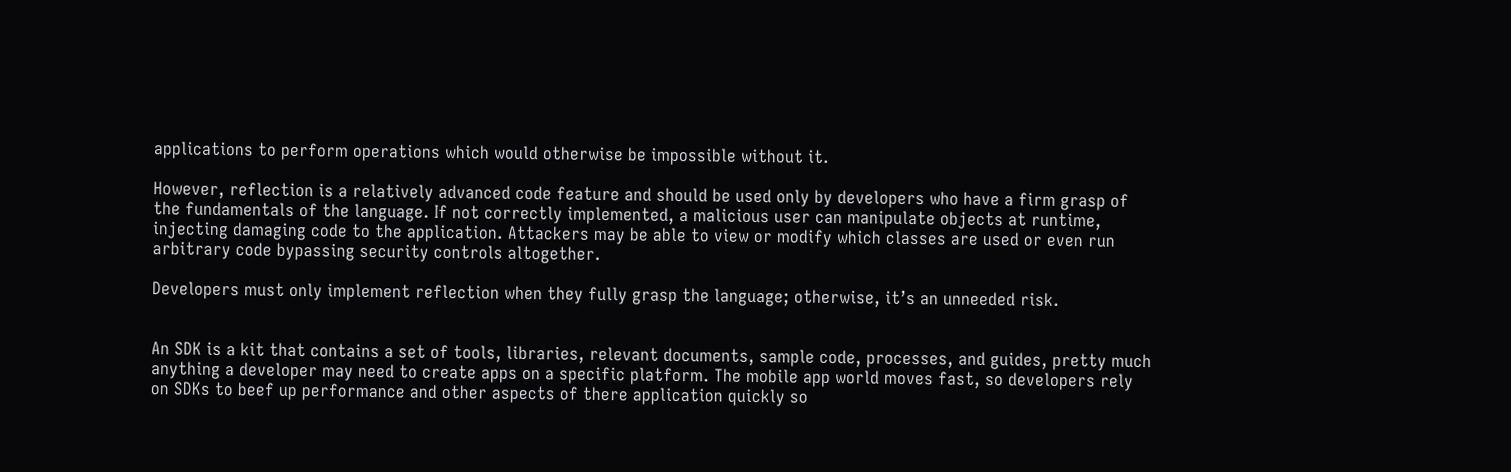applications to perform operations which would otherwise be impossible without it.

However, reflection is a relatively advanced code feature and should be used only by developers who have a firm grasp of the fundamentals of the language. If not correctly implemented, a malicious user can manipulate objects at runtime, injecting damaging code to the application. Attackers may be able to view or modify which classes are used or even run arbitrary code bypassing security controls altogether.

Developers must only implement reflection when they fully grasp the language; otherwise, it’s an unneeded risk.


An SDK is a kit that contains a set of tools, libraries, relevant documents, sample code, processes, and guides, pretty much anything a developer may need to create apps on a specific platform. The mobile app world moves fast, so developers rely on SDKs to beef up performance and other aspects of there application quickly so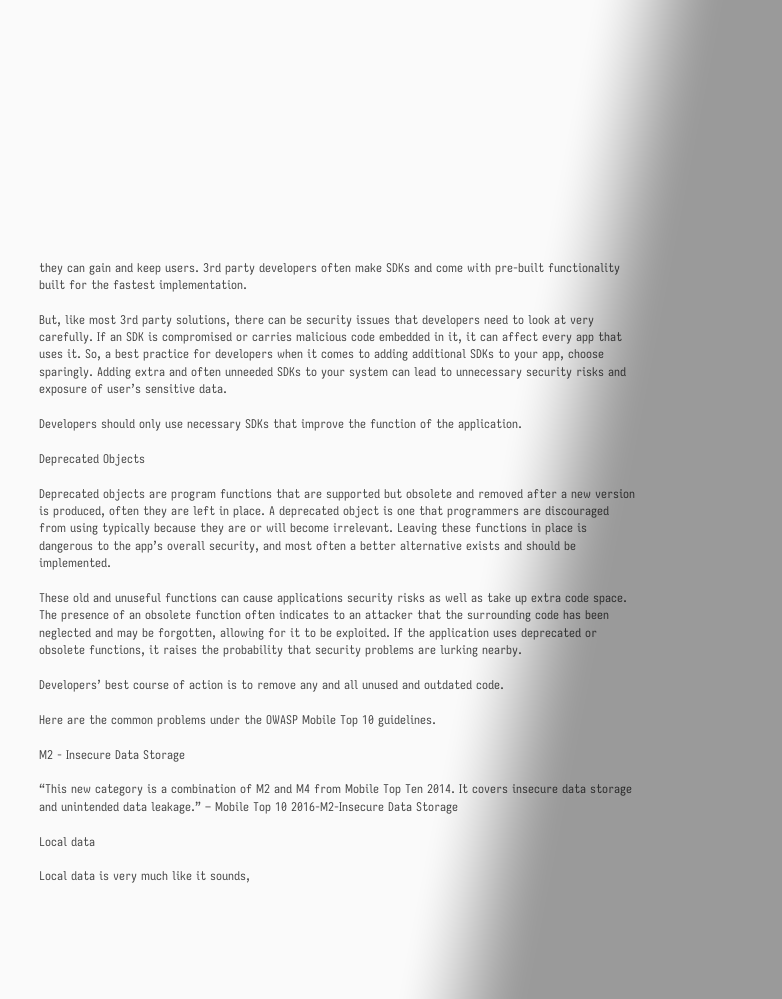they can gain and keep users. 3rd party developers often make SDKs and come with pre-built functionality built for the fastest implementation.

But, like most 3rd party solutions, there can be security issues that developers need to look at very carefully. If an SDK is compromised or carries malicious code embedded in it, it can affect every app that uses it. So, a best practice for developers when it comes to adding additional SDKs to your app, choose sparingly. Adding extra and often unneeded SDKs to your system can lead to unnecessary security risks and exposure of user’s sensitive data.

Developers should only use necessary SDKs that improve the function of the application.

Deprecated Objects

Deprecated objects are program functions that are supported but obsolete and removed after a new version is produced, often they are left in place. A deprecated object is one that programmers are discouraged from using typically because they are or will become irrelevant. Leaving these functions in place is dangerous to the app’s overall security, and most often a better alternative exists and should be implemented.

These old and unuseful functions can cause applications security risks as well as take up extra code space. The presence of an obsolete function often indicates to an attacker that the surrounding code has been neglected and may be forgotten, allowing for it to be exploited. If the application uses deprecated or obsolete functions, it raises the probability that security problems are lurking nearby.

Developers’ best course of action is to remove any and all unused and outdated code.

Here are the common problems under the OWASP Mobile Top 10 guidelines.

M2 ‑ Insecure Data Storage

“This new category is a combination of M2 and M4 from Mobile Top Ten 2014. It covers insecure data storage and unintended data leakage.” – Mobile Top 10 2016-M2-Insecure Data Storage

Local data

Local data is very much like it sounds,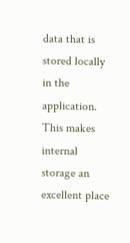data that is stored locally in the application. This makes internal storage an excellent place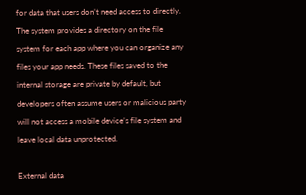for data that users don’t need access to directly. The system provides a directory on the file system for each app where you can organize any files your app needs. These files saved to the internal storage are private by default, but developers often assume users or malicious party will not access a mobile device’s file system and leave local data unprotected.

External data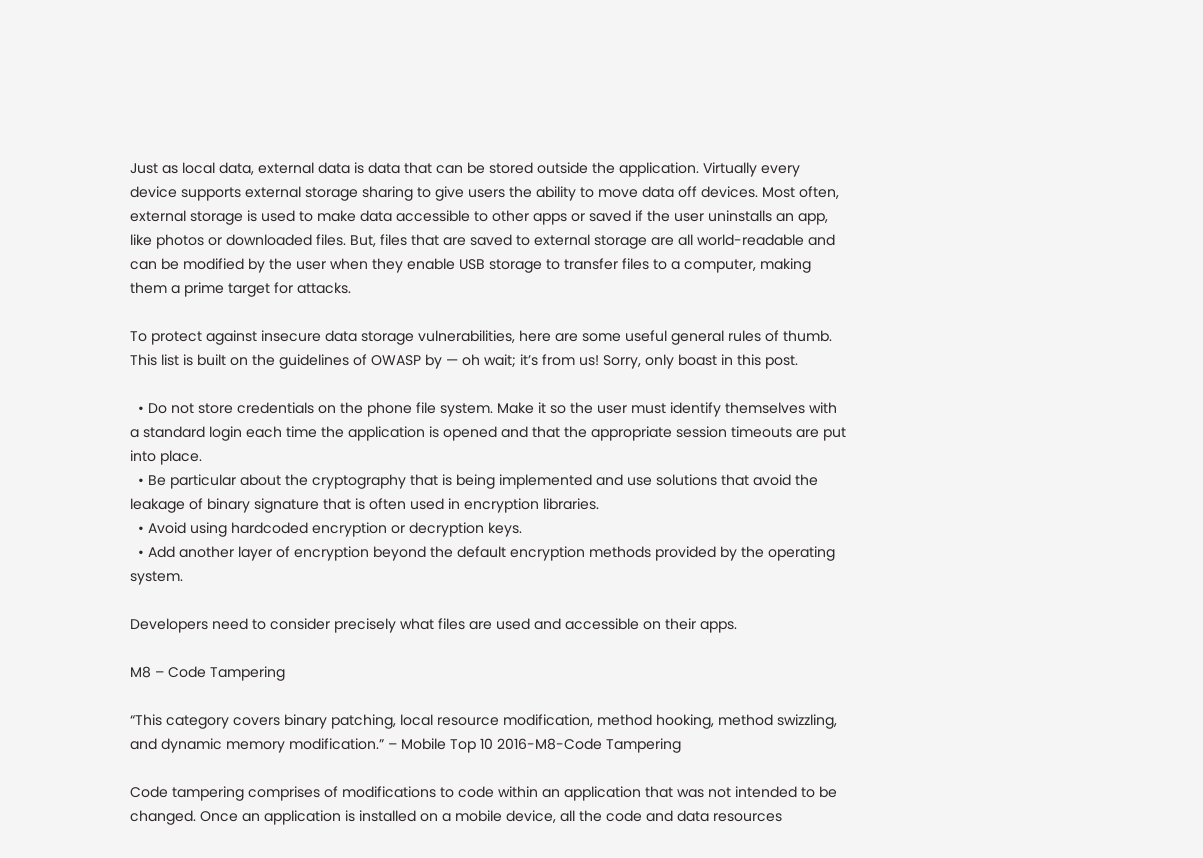Just as local data, external data is data that can be stored outside the application. Virtually every device supports external storage sharing to give users the ability to move data off devices. Most often, external storage is used to make data accessible to other apps or saved if the user uninstalls an app, like photos or downloaded files. But, files that are saved to external storage are all world-readable and can be modified by the user when they enable USB storage to transfer files to a computer, making them a prime target for attacks.

To protect against insecure data storage vulnerabilities, here are some useful general rules of thumb. This list is built on the guidelines of OWASP by — oh wait; it’s from us! Sorry, only boast in this post.

  • Do not store credentials on the phone file system. Make it so the user must identify themselves with a standard login each time the application is opened and that the appropriate session timeouts are put into place.
  • Be particular about the cryptography that is being implemented and use solutions that avoid the leakage of binary signature that is often used in encryption libraries.
  • Avoid using hardcoded encryption or decryption keys.
  • Add another layer of encryption beyond the default encryption methods provided by the operating system.

Developers need to consider precisely what files are used and accessible on their apps.

M8 – Code Tampering

“This category covers binary patching, local resource modification, method hooking, method swizzling, and dynamic memory modification.” – Mobile Top 10 2016-M8-Code Tampering

Code tampering comprises of modifications to code within an application that was not intended to be changed. Once an application is installed on a mobile device, all the code and data resources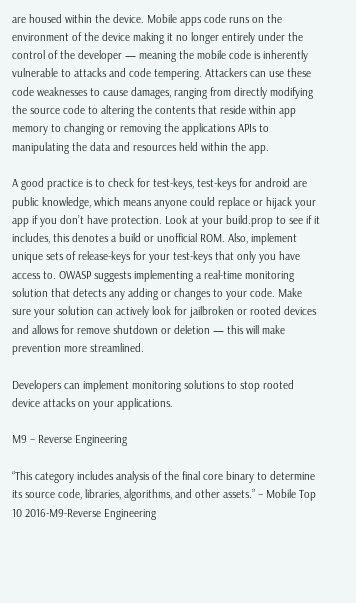are housed within the device. Mobile apps code runs on the environment of the device making it no longer entirely under the control of the developer — meaning the mobile code is inherently vulnerable to attacks and code tempering. Attackers can use these code weaknesses to cause damages, ranging from directly modifying the source code to altering the contents that reside within app memory to changing or removing the applications APIs to manipulating the data and resources held within the app.

A good practice is to check for test-keys, test-keys for android are public knowledge, which means anyone could replace or hijack your app if you don’t have protection. Look at your build.prop to see if it includes, this denotes a build or unofficial ROM. Also, implement unique sets of release-keys for your test-keys that only you have access to. OWASP suggests implementing a real-time monitoring solution that detects any adding or changes to your code. Make sure your solution can actively look for jailbroken or rooted devices and allows for remove shutdown or deletion — this will make prevention more streamlined.

Developers can implement monitoring solutions to stop rooted device attacks on your applications.

M9 – Reverse Engineering

“This category includes analysis of the final core binary to determine its source code, libraries, algorithms, and other assets.” – Mobile Top 10 2016-M9-Reverse Engineering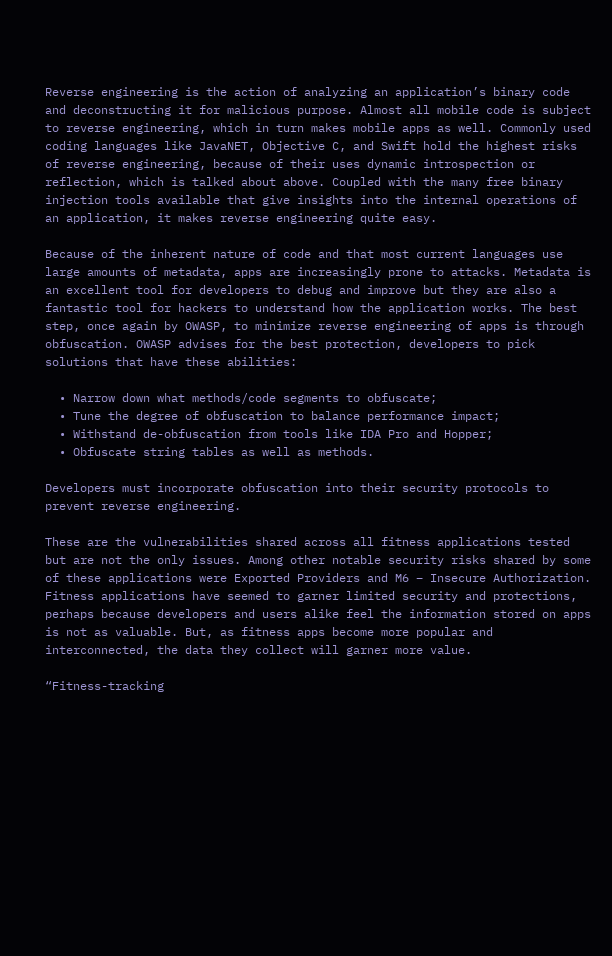Reverse engineering is the action of analyzing an application’s binary code and deconstructing it for malicious purpose. Almost all mobile code is subject to reverse engineering, which in turn makes mobile apps as well. Commonly used coding languages like JavaNET, Objective C, and Swift hold the highest risks of reverse engineering, because of their uses dynamic introspection or reflection, which is talked about above. Coupled with the many free binary injection tools available that give insights into the internal operations of an application, it makes reverse engineering quite easy.

Because of the inherent nature of code and that most current languages use large amounts of metadata, apps are increasingly prone to attacks. Metadata is an excellent tool for developers to debug and improve but they are also a fantastic tool for hackers to understand how the application works. The best step, once again by OWASP, to minimize reverse engineering of apps is through obfuscation. OWASP advises for the best protection, developers to pick solutions that have these abilities:

  • Narrow down what methods/code segments to obfuscate;
  • Tune the degree of obfuscation to balance performance impact;
  • Withstand de-obfuscation from tools like IDA Pro and Hopper;
  • Obfuscate string tables as well as methods.

Developers must incorporate obfuscation into their security protocols to prevent reverse engineering.

These are the vulnerabilities shared across all fitness applications tested but are not the only issues. Among other notable security risks shared by some of these applications were Exported Providers and M6 – Insecure Authorization. Fitness applications have seemed to garner limited security and protections, perhaps because developers and users alike feel the information stored on apps is not as valuable. But, as fitness apps become more popular and interconnected, the data they collect will garner more value.

“Fitness-tracking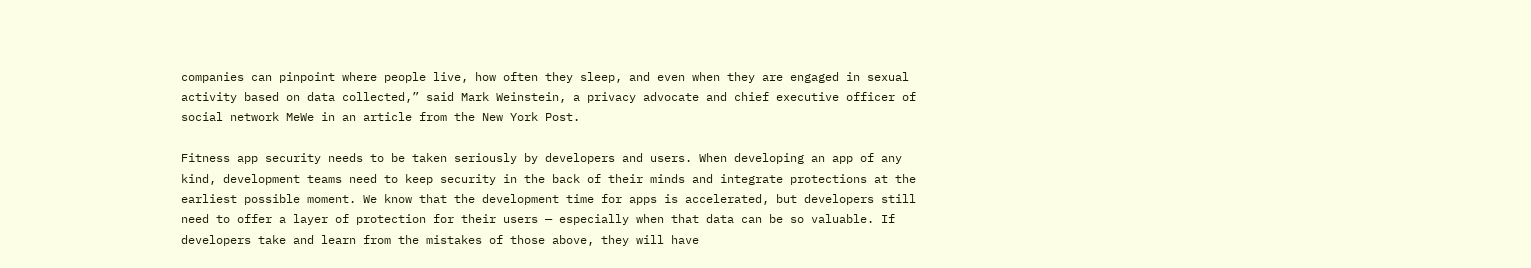companies can pinpoint where people live, how often they sleep, and even when they are engaged in sexual activity based on data collected,” said Mark Weinstein, a privacy advocate and chief executive officer of social network MeWe in an article from the New York Post.

Fitness app security needs to be taken seriously by developers and users. When developing an app of any kind, development teams need to keep security in the back of their minds and integrate protections at the earliest possible moment. We know that the development time for apps is accelerated, but developers still need to offer a layer of protection for their users — especially when that data can be so valuable. If developers take and learn from the mistakes of those above, they will have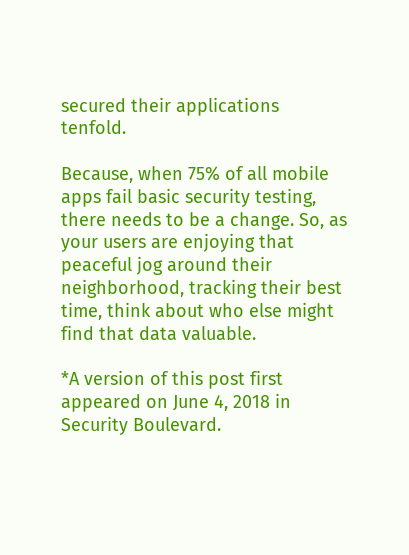secured their applications tenfold.

Because, when 75% of all mobile apps fail basic security testing, there needs to be a change. So, as your users are enjoying that peaceful jog around their neighborhood, tracking their best time, think about who else might find that data valuable.

*A version of this post first appeared on June 4, 2018 in Security Boulevard.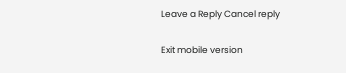Leave a Reply Cancel reply

Exit mobile version